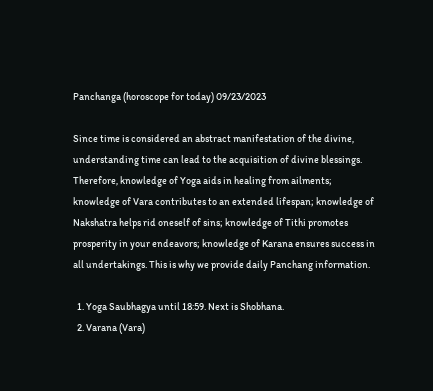Panchanga (horoscope for today) 09/23/2023

Since time is considered an abstract manifestation of the divine, understanding time can lead to the acquisition of divine blessings. Therefore, knowledge of Yoga aids in healing from ailments; knowledge of Vara contributes to an extended lifespan; knowledge of Nakshatra helps rid oneself of sins; knowledge of Tithi promotes prosperity in your endeavors; knowledge of Karana ensures success in all undertakings. This is why we provide daily Panchang information.

  1. Yoga Saubhagya until 18:59. Next is Shobhana.
  2. Varana (Vara)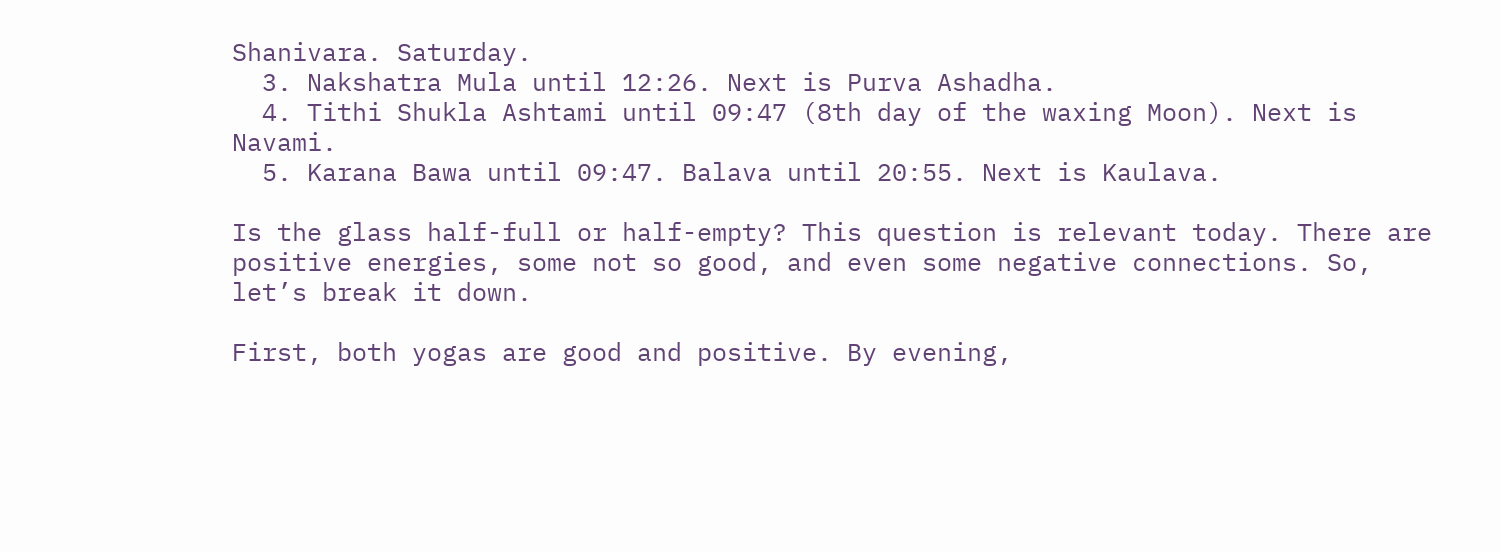Shanivara. Saturday.
  3. Nakshatra Mula until 12:26. Next is Purva Ashadha.
  4. Tithi Shukla Ashtami until 09:47 (8th day of the waxing Moon). Next is Navami.
  5. Karana Bawa until 09:47. Balava until 20:55. Next is Kaulava.

Is the glass half-full or half-empty? This question is relevant today. There are positive energies, some not so good, and even some negative connections. So, let’s break it down.

First, both yogas are good and positive. By evening,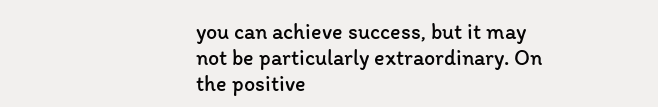you can achieve success, but it may not be particularly extraordinary. On the positive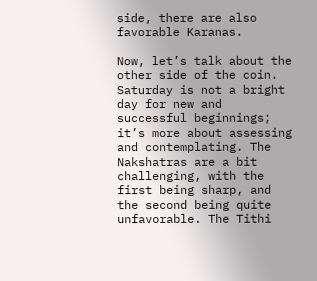side, there are also favorable Karanas.

Now, let’s talk about the other side of the coin. Saturday is not a bright day for new and successful beginnings; it’s more about assessing and contemplating. The Nakshatras are a bit challenging, with the first being sharp, and the second being quite unfavorable. The Tithi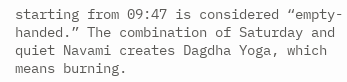starting from 09:47 is considered “empty-handed.” The combination of Saturday and quiet Navami creates Dagdha Yoga, which means burning.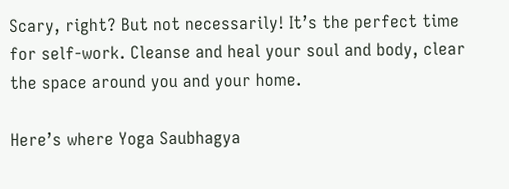Scary, right? But not necessarily! It’s the perfect time for self-work. Cleanse and heal your soul and body, clear the space around you and your home.

Here’s where Yoga Saubhagya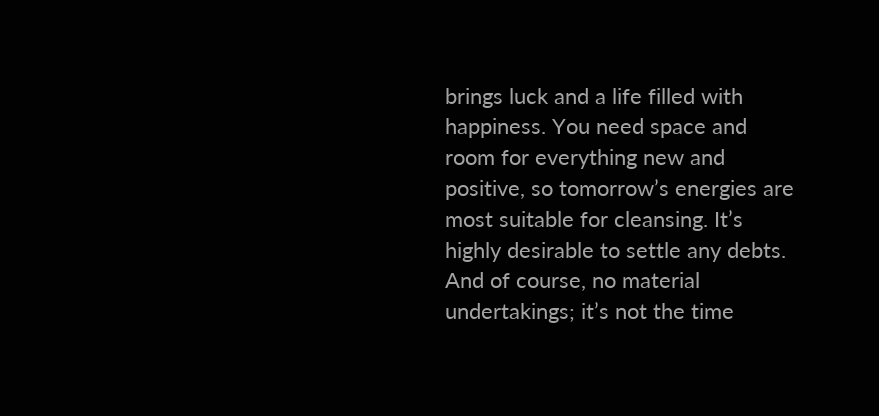brings luck and a life filled with happiness. You need space and room for everything new and positive, so tomorrow’s energies are most suitable for cleansing. It’s highly desirable to settle any debts. And of course, no material undertakings; it’s not the time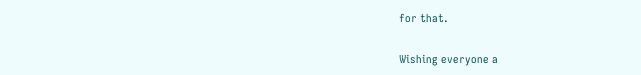for that.

Wishing everyone a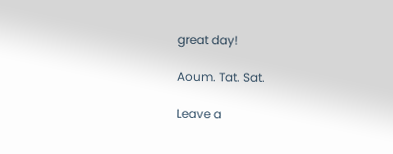great day!

Aoum. Tat. Sat.

Leave a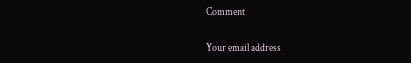Comment

Your email address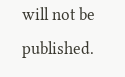will not be published.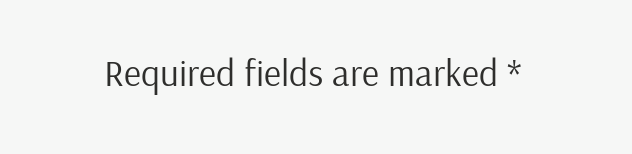Required fields are marked *